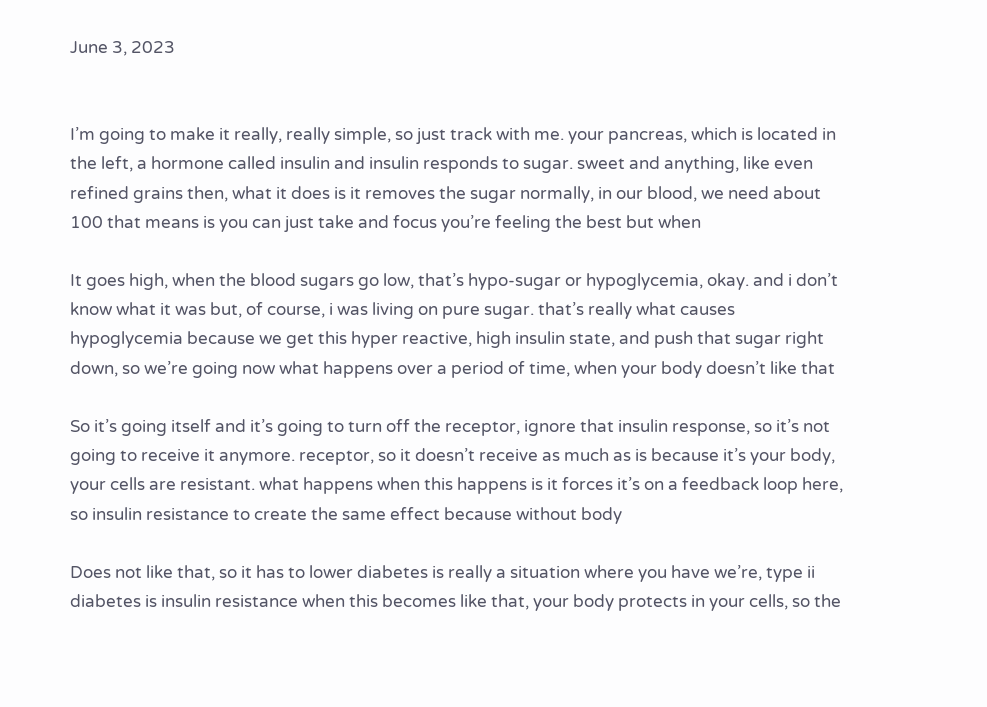June 3, 2023


I’m going to make it really, really simple, so just track with me. your pancreas, which is located in the left, a hormone called insulin and insulin responds to sugar. sweet and anything, like even refined grains then, what it does is it removes the sugar normally, in our blood, we need about 100 that means is you can just take and focus you’re feeling the best but when

It goes high, when the blood sugars go low, that’s hypo-sugar or hypoglycemia, okay. and i don’t know what it was but, of course, i was living on pure sugar. that’s really what causes hypoglycemia because we get this hyper reactive, high insulin state, and push that sugar right down, so we’re going now what happens over a period of time, when your body doesn’t like that

So it’s going itself and it’s going to turn off the receptor, ignore that insulin response, so it’s not going to receive it anymore. receptor, so it doesn’t receive as much as is because it’s your body, your cells are resistant. what happens when this happens is it forces it’s on a feedback loop here, so insulin resistance to create the same effect because without body

Does not like that, so it has to lower diabetes is really a situation where you have we’re, type ii diabetes is insulin resistance when this becomes like that, your body protects in your cells, so the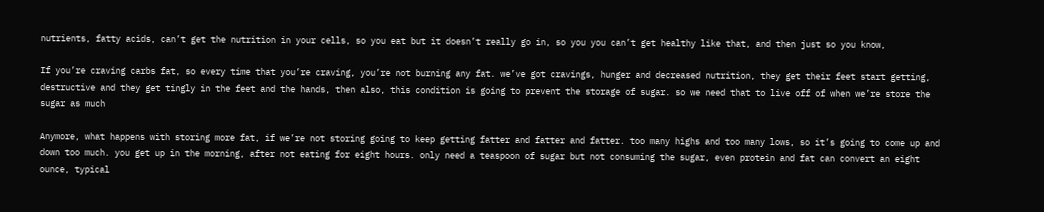nutrients, fatty acids, can’t get the nutrition in your cells, so you eat but it doesn’t really go in, so you you can’t get healthy like that, and then just so you know,

If you’re craving carbs fat, so every time that you’re craving, you’re not burning any fat. we’ve got cravings, hunger and decreased nutrition, they get their feet start getting, destructive and they get tingly in the feet and the hands, then also, this condition is going to prevent the storage of sugar. so we need that to live off of when we’re store the sugar as much

Anymore, what happens with storing more fat, if we’re not storing going to keep getting fatter and fatter and fatter. too many highs and too many lows, so it’s going to come up and down too much. you get up in the morning, after not eating for eight hours. only need a teaspoon of sugar but not consuming the sugar, even protein and fat can convert an eight ounce, typical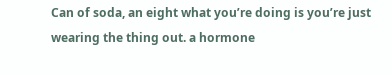Can of soda, an eight what you’re doing is you’re just wearing the thing out. a hormone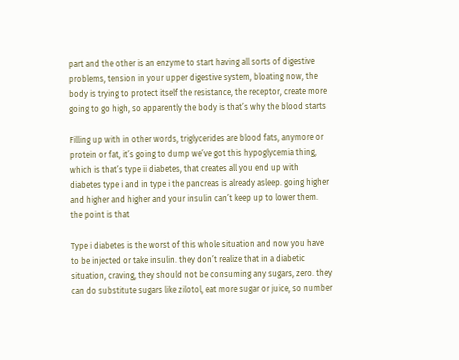part and the other is an enzyme to start having all sorts of digestive problems, tension in your upper digestive system, bloating now, the body is trying to protect itself the resistance, the receptor, create more going to go high, so apparently the body is that’s why the blood starts

Filling up with in other words, triglycerides are blood fats, anymore or protein or fat, it’s going to dump we’ve got this hypoglycemia thing, which is that’s type ii diabetes, that creates all you end up with diabetes type i and in type i the pancreas is already asleep. going higher and higher and higher and your insulin can’t keep up to lower them. the point is that

Type i diabetes is the worst of this whole situation and now you have to be injected or take insulin. they don’t realize that in a diabetic situation, craving, they should not be consuming any sugars, zero. they can do substitute sugars like zilotol, eat more sugar or juice, so number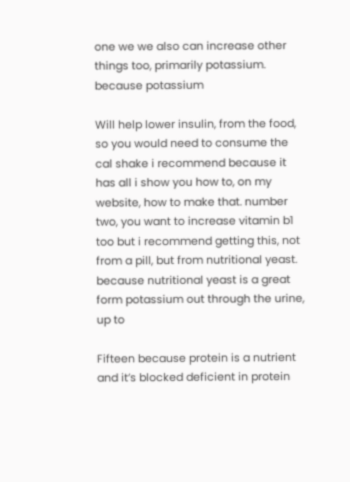one we we also can increase other things too, primarily potassium. because potassium

Will help lower insulin, from the food, so you would need to consume the cal shake i recommend because it has all i show you how to, on my website, how to make that. number two, you want to increase vitamin b1 too but i recommend getting this, not from a pill, but from nutritional yeast. because nutritional yeast is a great form potassium out through the urine, up to

Fifteen because protein is a nutrient and it’s blocked deficient in protein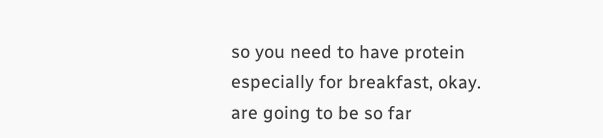so you need to have protein especially for breakfast, okay. are going to be so far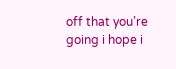off that you’re going i hope i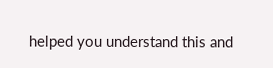helped you understand this and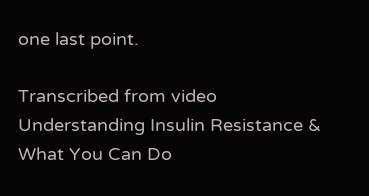one last point.

Transcribed from video
Understanding Insulin Resistance & What You Can Do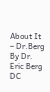About It – Dr.Berg By Dr. Eric Berg DC